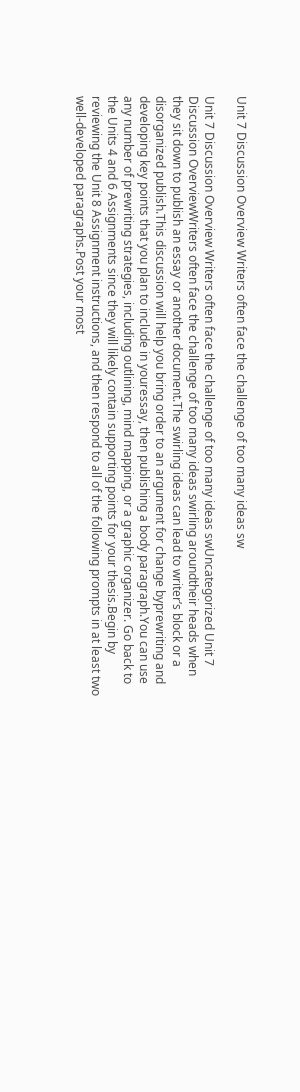Unit 7 Discussion Overview Writers often face the challenge of too many ideas sw

Unit 7 Discussion Overview Writers often face the challenge of too many ideas swUncategorized Unit 7 Discussion OverviewWriters often face the challenge of too many ideas swirling aroundtheir heads when they sit down to publish an essay or another document.The swirling ideas can lead to writer’s block or a disorganized publish.This discussion will help you bring order to an argument for change byprewriting and developing key points that you plan to include in youressay, then publishing a body paragraph.You can use any number of prewriting strategies, including outlining, mind mapping, or a graphic organizer. Go back to the Units 4 and 6 Assignments since they will likely contain supporting points for your thesis.Begin by reviewing the Unit 8 Assignment instructions, and then respond to all of the following prompts in at least two well-developed paragraphs.Post your most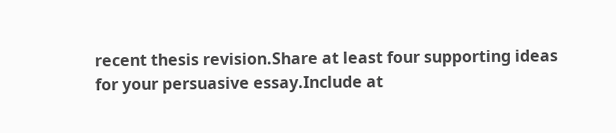recent thesis revision.Share at least four supporting ideas for your persuasive essay.Include at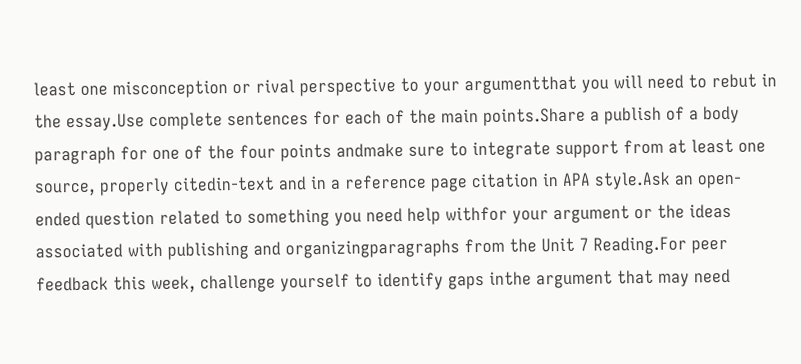least one misconception or rival perspective to your argumentthat you will need to rebut in the essay.Use complete sentences for each of the main points.Share a publish of a body paragraph for one of the four points andmake sure to integrate support from at least one source, properly citedin-text and in a reference page citation in APA style.Ask an open-ended question related to something you need help withfor your argument or the ideas associated with publishing and organizingparagraphs from the Unit 7 Reading.For peer feedback this week, challenge yourself to identify gaps inthe argument that may need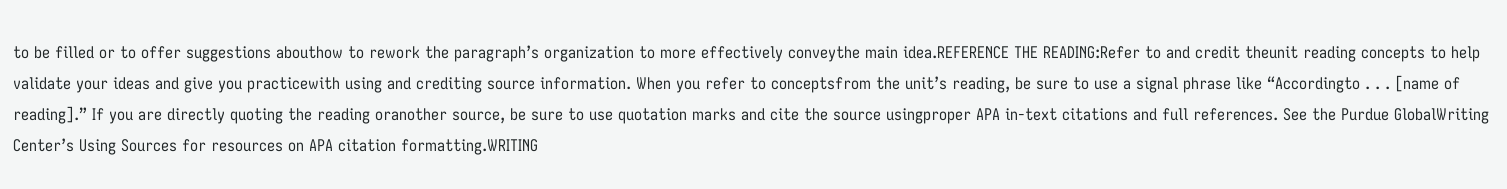to be filled or to offer suggestions abouthow to rework the paragraph’s organization to more effectively conveythe main idea.REFERENCE THE READING:Refer to and credit theunit reading concepts to help validate your ideas and give you practicewith using and crediting source information. When you refer to conceptsfrom the unit’s reading, be sure to use a signal phrase like “Accordingto . . . [name of reading].” If you are directly quoting the reading oranother source, be sure to use quotation marks and cite the source usingproper APA in-text citations and full references. See the Purdue GlobalWriting Center’s Using Sources for resources on APA citation formatting.WRITING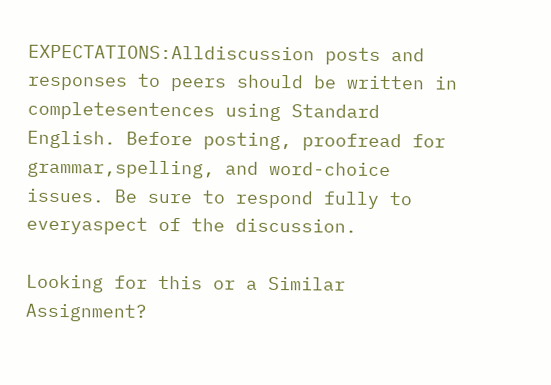EXPECTATIONS:Alldiscussion posts and responses to peers should be written in completesentences using Standard English. Before posting, proofread for grammar,spelling, and word-choice issues. Be sure to respond fully to everyaspect of the discussion.

Looking for this or a Similar Assignment?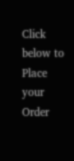Click below to Place your Order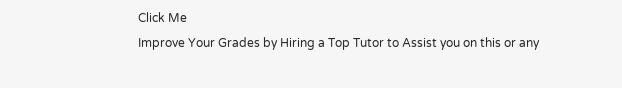Click Me
Improve Your Grades by Hiring a Top Tutor to Assist you on this or any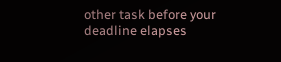other task before your deadline elapses